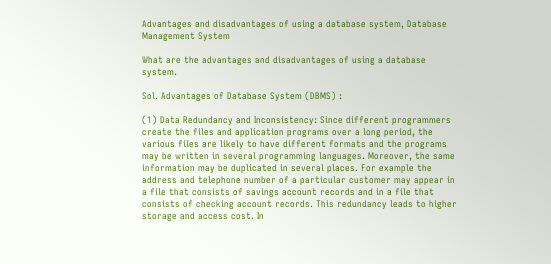Advantages and disadvantages of using a database system, Database Management System

What are the advantages and disadvantages of using a database system.

Sol. Advantages of Database System (DBMS) :

(1) Data Redundancy and Inconsistency: Since different programmers create the files and application programs over a long period, the various files are likely to have different formats and the programs may be written in several programming languages. Moreover, the same information may be duplicated in several places. For example the address and telephone number of a particular customer may appear in a file that consists of savings account records and in a file that consists of checking account records. This redundancy leads to higher storage and access cost. In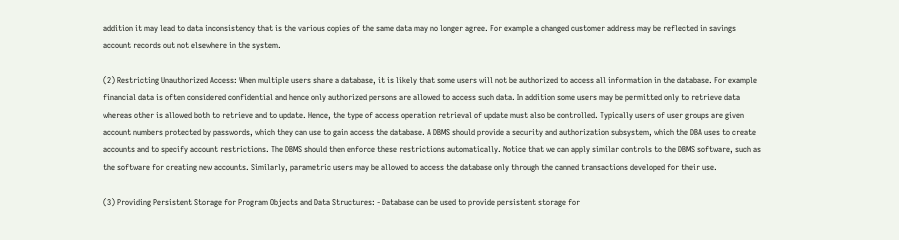addition it may lead to data inconsistency that is the various copies of the same data may no longer agree. For example a changed customer address may be reflected in savings account records out not elsewhere in the system.

(2) Restricting Unauthorized Access: When multiple users share a database, it is likely that some users will not be authorized to access all information in the database. For example financial data is often considered confidential and hence only authorized persons are allowed to access such data. In addition some users may be permitted only to retrieve data whereas other is allowed both to retrieve and to update. Hence, the type of access operation retrieval of update must also be controlled. Typically users of user groups are given account numbers protected by passwords, which they can use to gain access the database. A DBMS should provide a security and authorization subsystem, which the DBA uses to create accounts and to specify account restrictions. The DBMS should then enforce these restrictions automatically. Notice that we can apply similar controls to the DBMS software, such as the software for creating new accounts. Similarly, parametric users may be allowed to access the database only through the canned transactions developed for their use.

(3) Providing Persistent Storage for Program Objects and Data Structures: - Database can be used to provide persistent storage for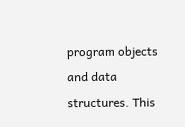program objects and data structures. This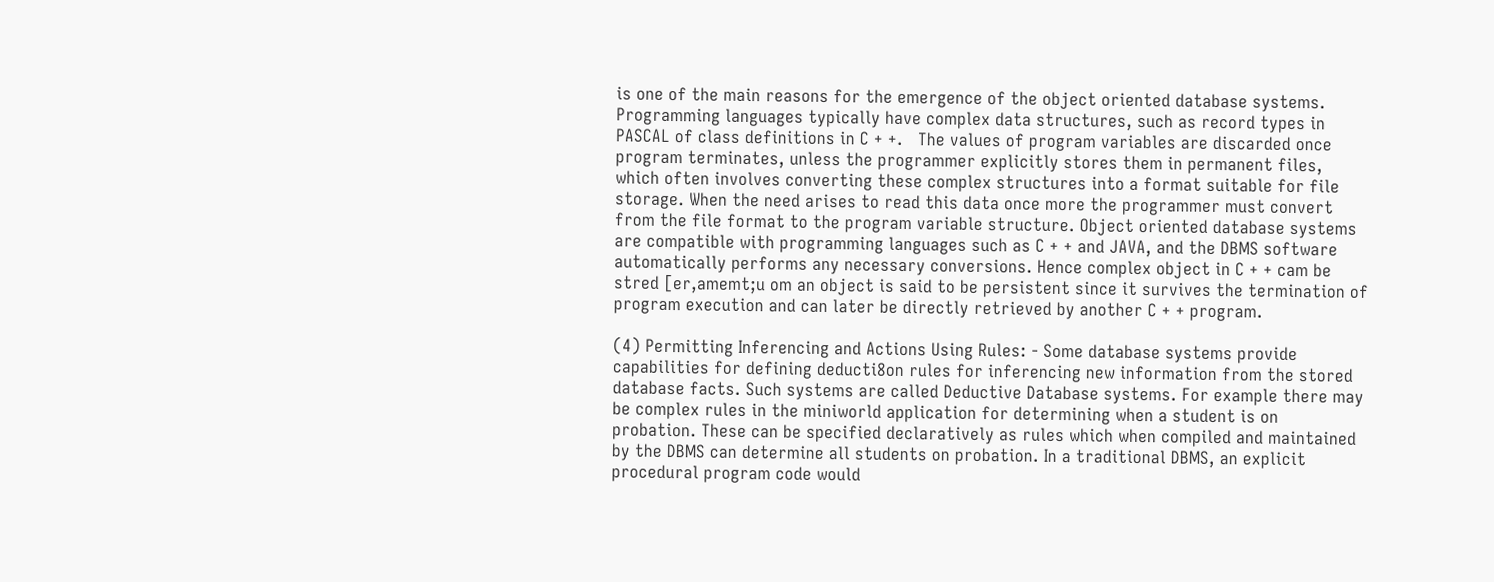is one of the main reasons for the emergence of the object oriented database systems. Programming languages typically have complex data structures, such as record types in PASCAL of class definitions in C + +.   The values of program variables are discarded once program terminates, unless the programmer explicitly stores them in permanent files, which often involves converting these complex structures into a format suitable for file storage. When the need arises to read this data once more the programmer must convert from the file format to the program variable structure. Object oriented database systems are compatible with programming languages such as C + + and JAVA, and the DBMS software automatically performs any necessary conversions. Hence complex object in C + + cam be stred [er,amemt;u om an object is said to be persistent since it survives the termination of program execution and can later be directly retrieved by another C + + program.

(4) Permitting Inferencing and Actions Using Rules: - Some database systems provide capabilities for defining deducti8on rules for inferencing new information from the stored database facts. Such systems are called Deductive Database systems. For example there may be complex rules in the miniworld application for determining when a student is on probation. These can be specified declaratively as rules which when compiled and maintained by the DBMS can determine all students on probation. In a traditional DBMS, an explicit procedural program code would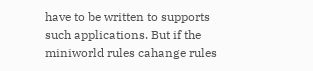have to be written to supports such applications. But if the miniworld rules cahange rules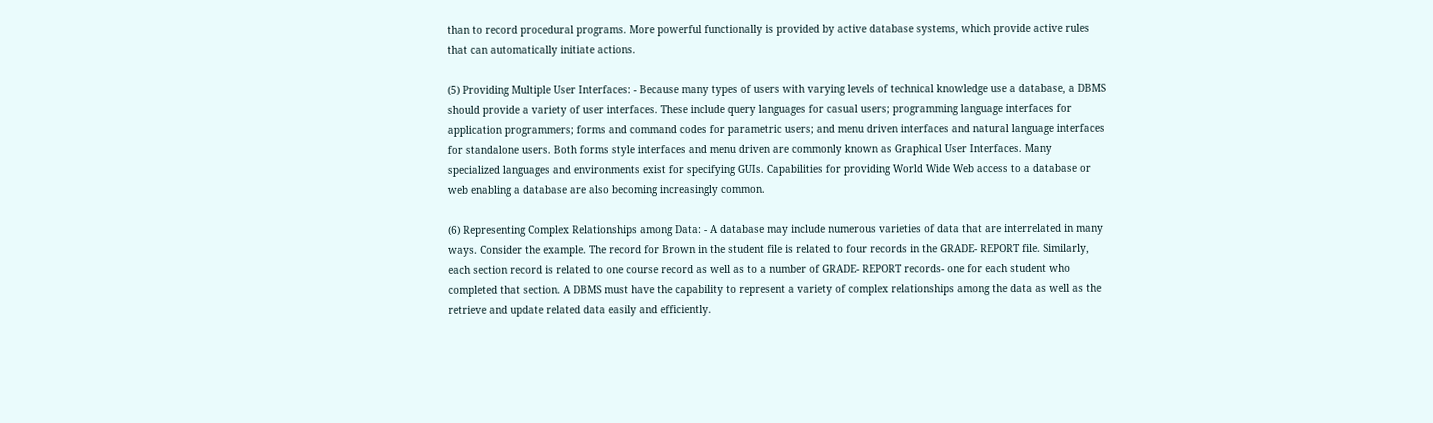than to record procedural programs. More powerful functionally is provided by active database systems, which provide active rules that can automatically initiate actions.

(5) Providing Multiple User Interfaces: - Because many types of users with varying levels of technical knowledge use a database, a DBMS should provide a variety of user interfaces. These include query languages for casual users; programming language interfaces for application programmers; forms and command codes for parametric users; and menu driven interfaces and natural language interfaces for standalone users. Both forms style interfaces and menu driven are commonly known as Graphical User Interfaces. Many specialized languages and environments exist for specifying GUIs. Capabilities for providing World Wide Web access to a database or web enabling a database are also becoming increasingly common.

(6) Representing Complex Relationships among Data: - A database may include numerous varieties of data that are interrelated in many ways. Consider the example. The record for Brown in the student file is related to four records in the GRADE- REPORT file. Similarly, each section record is related to one course record as well as to a number of GRADE- REPORT records- one for each student who completed that section. A DBMS must have the capability to represent a variety of complex relationships among the data as well as the retrieve and update related data easily and efficiently.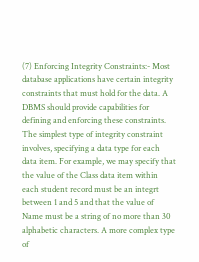(7) Enforcing Integrity Constraints:- Most database applications have certain integrity constraints that must hold for the data. A DBMS should provide capabilities for defining and enforcing these constraints. The simplest type of integrity constraint involves, specifying a data type for each data item. For example, we may specify that the value of the Class data item within each student record must be an integrt between 1 and 5 and that the value of Name must be a string of no more than 30 alphabetic characters. A more complex type of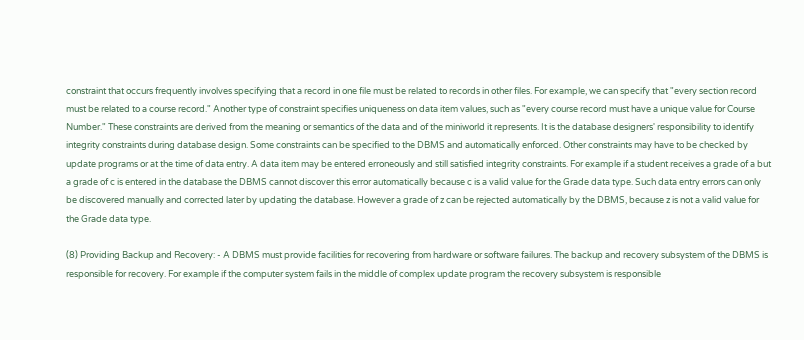constraint that occurs frequently involves specifying that a record in one file must be related to records in other files. For example, we can specify that "every section record must be related to a course record." Another type of constraint specifies uniqueness on data item values, such as "every course record must have a unique value for Course Number." These constraints are derived from the meaning or semantics of the data and of the miniworld it represents. It is the database designers' responsibility to identify integrity constraints during database design. Some constraints can be specified to the DBMS and automatically enforced. Other constraints may have to be checked by update programs or at the time of data entry. A data item may be entered erroneously and still satisfied integrity constraints. For example if a student receives a grade of a but a grade of c is entered in the database the DBMS cannot discover this error automatically because c is a valid value for the Grade data type. Such data entry errors can only be discovered manually and corrected later by updating the database. However a grade of z can be rejected automatically by the DBMS, because z is not a valid value for the Grade data type.

(8) Providing Backup and Recovery: - A DBMS must provide facilities for recovering from hardware or software failures. The backup and recovery subsystem of the DBMS is responsible for recovery. For example if the computer system fails in the middle of complex update program the recovery subsystem is responsible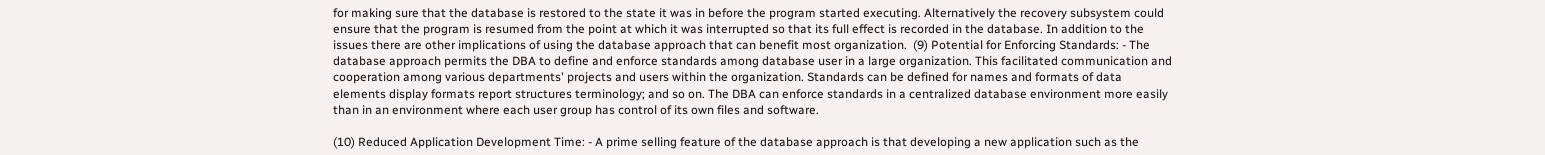for making sure that the database is restored to the state it was in before the program started executing. Alternatively the recovery subsystem could ensure that the program is resumed from the point at which it was interrupted so that its full effect is recorded in the database. In addition to the issues there are other implications of using the database approach that can benefit most organization.  (9) Potential for Enforcing Standards: - The database approach permits the DBA to define and enforce standards among database user in a large organization. This facilitated communication and cooperation among various departments' projects and users within the organization. Standards can be defined for names and formats of data elements display formats report structures terminology; and so on. The DBA can enforce standards in a centralized database environment more easily than in an environment where each user group has control of its own files and software.

(10) Reduced Application Development Time: - A prime selling feature of the database approach is that developing a new application such as the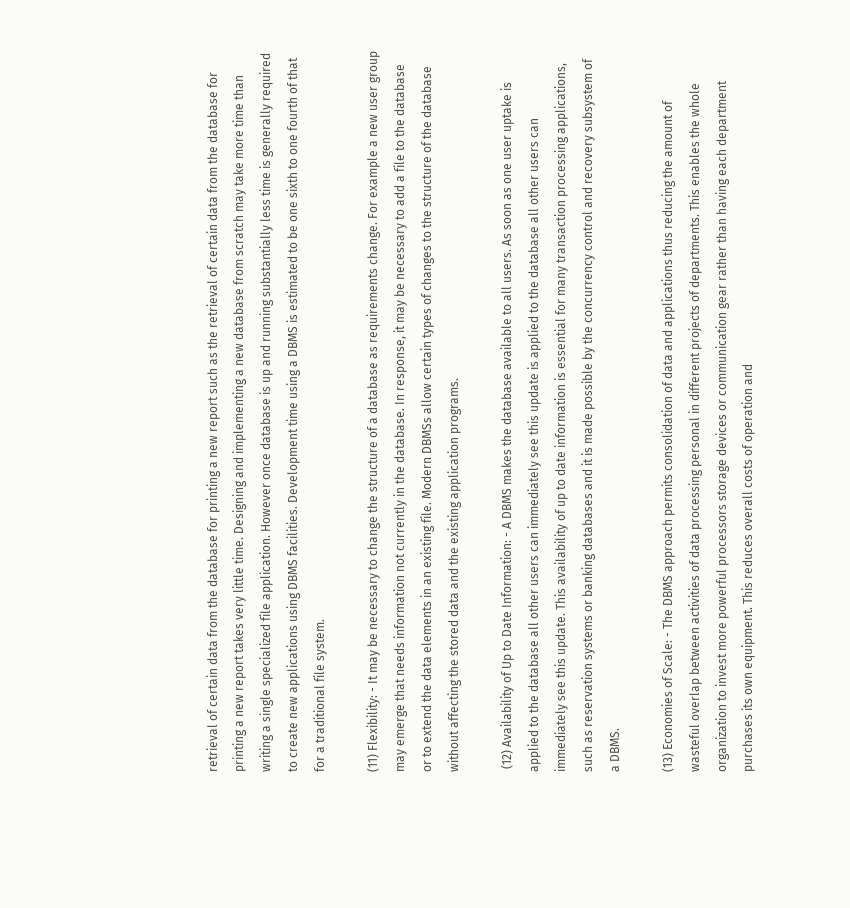retrieval of certain data from the database for printing a new report such as the retrieval of certain data from the database for printing a new report takes very little time. Designing and implementing a new database from scratch may take more time than writing a single specialized file application. However once database is up and running substantially less time is generally required to create new applications using DBMS facilities. Development time using a DBMS is estimated to be one sixth to one fourth of that for a traditional file system.

(11) Flexibility: - It may be necessary to change the structure of a database as requirements change. For example a new user group may emerge that needs information not currently in the database. In response, it may be necessary to add a file to the database or to extend the data elements in an existing file. Modern DBMSs allow certain types of changes to the structure of the database without affecting the stored data and the existing application programs.

 (12) Availability of Up to Date Information: - A DBMS makes the database available to all users. As soon as one user uptake is applied to the database all other users can immediately see this update is applied to the database all other users can immediately see this update. This availability of up to date information is essential for many transaction processing applications, such as reservation systems or banking databases and it is made possible by the concurrency control and recovery subsystem of a DBMS.

(13) Economies of Scale: - The DBMS approach permits consolidation of data and applications thus reducing the amount of wasteful overlap between activities of data processing personal in different projects of departments. This enables the whole organization to invest more powerful processors storage devices or communication gear rather than having each department purchases its own equipment. This reduces overall costs of operation and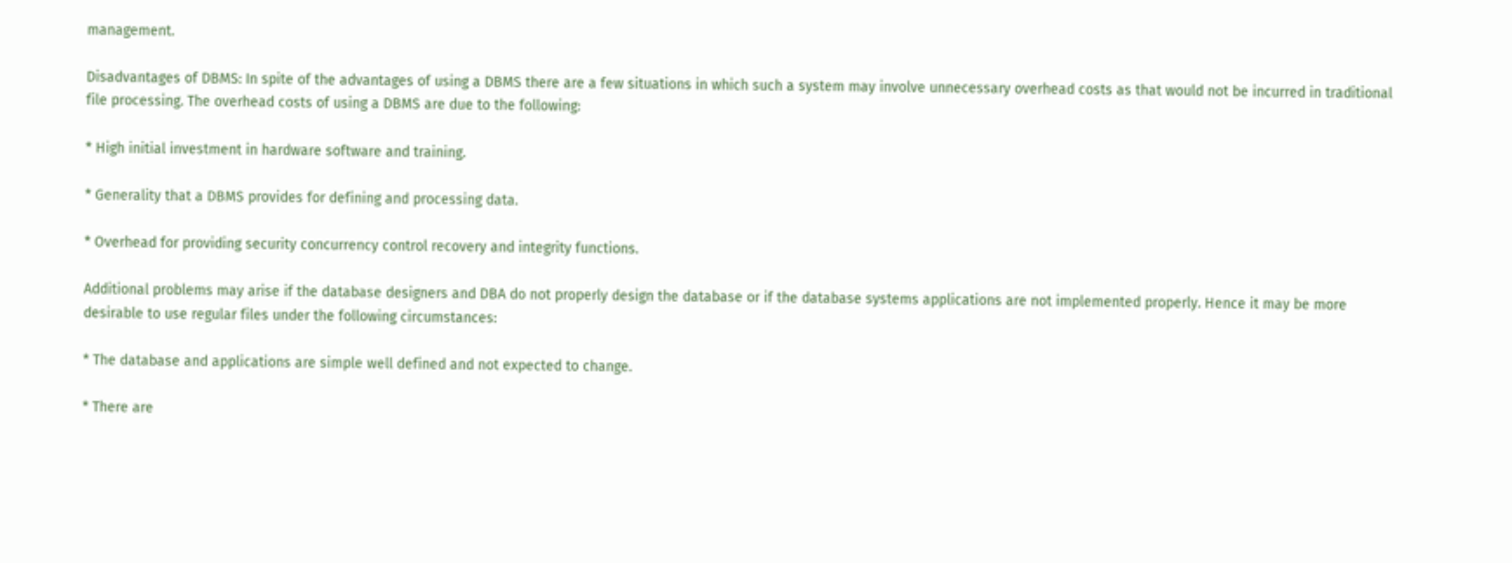management.

Disadvantages of DBMS: In spite of the advantages of using a DBMS there are a few situations in which such a system may involve unnecessary overhead costs as that would not be incurred in traditional file processing. The overhead costs of using a DBMS are due to the following:

* High initial investment in hardware software and training.

* Generality that a DBMS provides for defining and processing data.

* Overhead for providing security concurrency control recovery and integrity functions.

Additional problems may arise if the database designers and DBA do not properly design the database or if the database systems applications are not implemented properly. Hence it may be more desirable to use regular files under the following circumstances:

* The database and applications are simple well defined and not expected to change.

* There are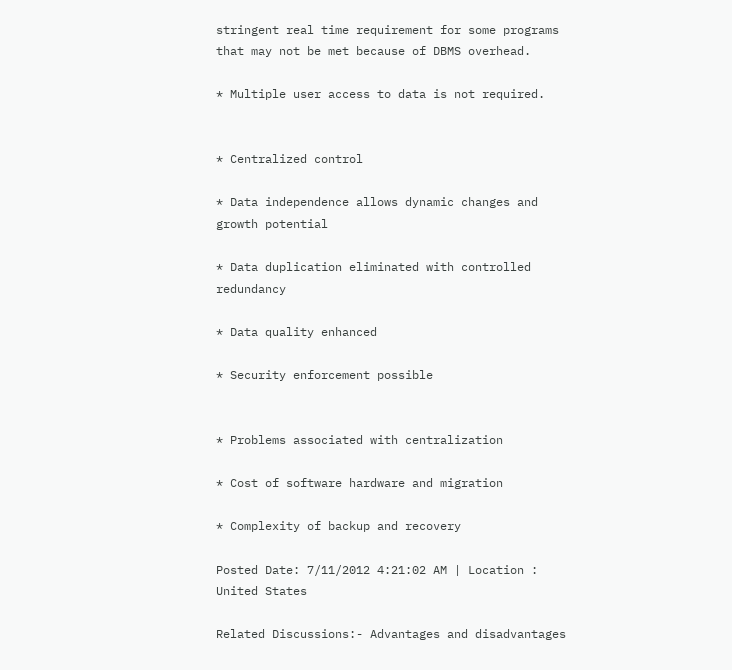stringent real time requirement for some programs that may not be met because of DBMS overhead.

* Multiple user access to data is not required.


* Centralized control

* Data independence allows dynamic changes and growth potential

* Data duplication eliminated with controlled redundancy

* Data quality enhanced

* Security enforcement possible


* Problems associated with centralization

* Cost of software hardware and migration

* Complexity of backup and recovery

Posted Date: 7/11/2012 4:21:02 AM | Location : United States

Related Discussions:- Advantages and disadvantages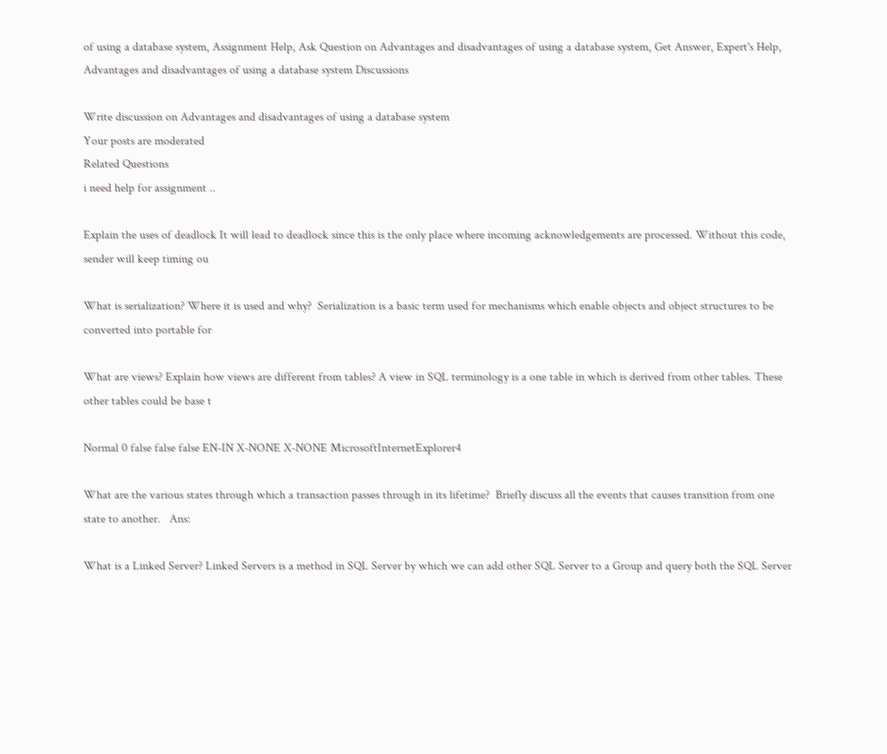of using a database system, Assignment Help, Ask Question on Advantages and disadvantages of using a database system, Get Answer, Expert's Help, Advantages and disadvantages of using a database system Discussions

Write discussion on Advantages and disadvantages of using a database system
Your posts are moderated
Related Questions
i need help for assignment ..

Explain the uses of deadlock It will lead to deadlock since this is the only place where incoming acknowledgements are processed. Without this code, sender will keep timing ou

What is serialization? Where it is used and why?  Serialization is a basic term used for mechanisms which enable objects and object structures to be converted into portable for

What are views? Explain how views are different from tables? A view in SQL terminology is a one table in which is derived from other tables. These other tables could be base t

Normal 0 false false false EN-IN X-NONE X-NONE MicrosoftInternetExplorer4

What are the various states through which a transaction passes through in its lifetime?  Briefly discuss all the events that causes transition from one state to another.   Ans:

What is a Linked Server? Linked Servers is a method in SQL Server by which we can add other SQL Server to a Group and query both the SQL Server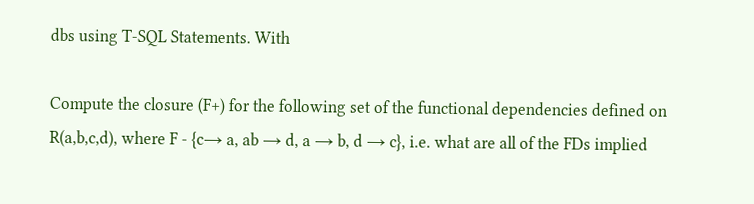dbs using T-SQL Statements. With

Compute the closure (F+) for the following set of the functional dependencies defined on R(a,b,c,d), where F - {c→ a, ab → d, a → b, d → c}, i.e. what are all of the FDs implied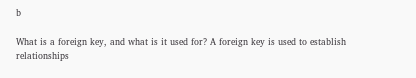b

What is a foreign key, and what is it used for? A foreign key is used to establish relationships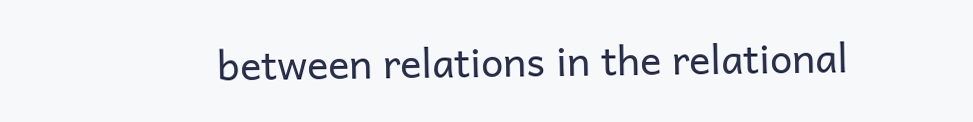between relations in the relational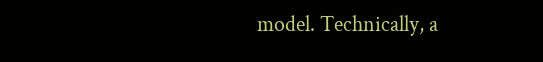model. Technically, a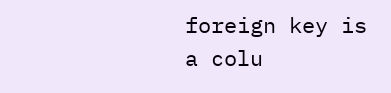foreign key is a colu